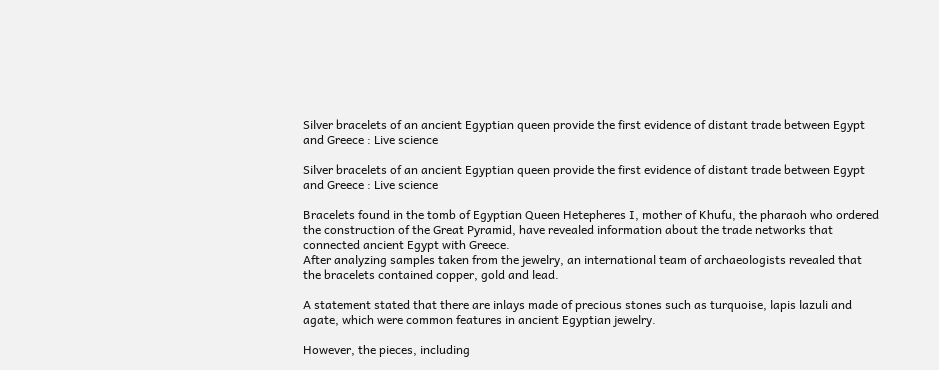Silver bracelets of an ancient Egyptian queen provide the first evidence of distant trade between Egypt and Greece : Live science

Silver bracelets of an ancient Egyptian queen provide the first evidence of distant trade between Egypt and Greece : Live science

Bracelets found in the tomb of Egyptian Queen Hetepheres I, mother of Khufu, the pharaoh who ordered the construction of the Great Pyramid, have revealed information about the trade networks that connected ancient Egypt with Greece.
After analyzing samples taken from the jewelry, an international team of archaeologists revealed that the bracelets contained copper, gold and lead.

A statement stated that there are inlays made of precious stones such as turquoise, lapis lazuli and agate, which were common features in ancient Egyptian jewelry.

However, the pieces, including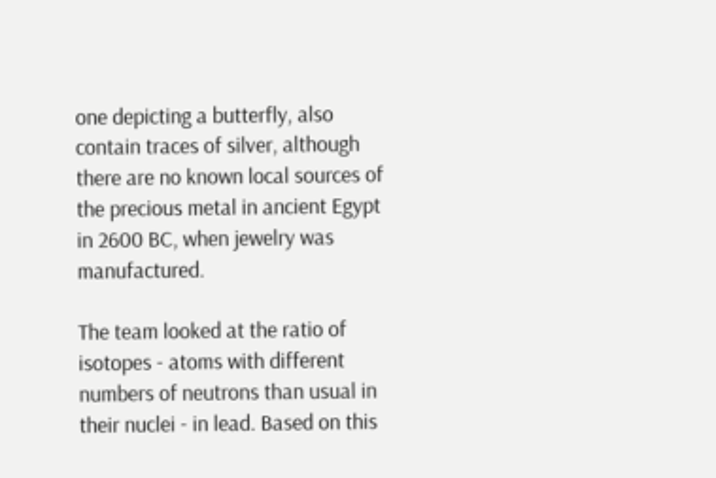one depicting a butterfly, also contain traces of silver, although there are no known local sources of the precious metal in ancient Egypt in 2600 BC, when jewelry was manufactured.

The team looked at the ratio of isotopes - atoms with different numbers of neutrons than usual in their nuclei - in lead. Based on this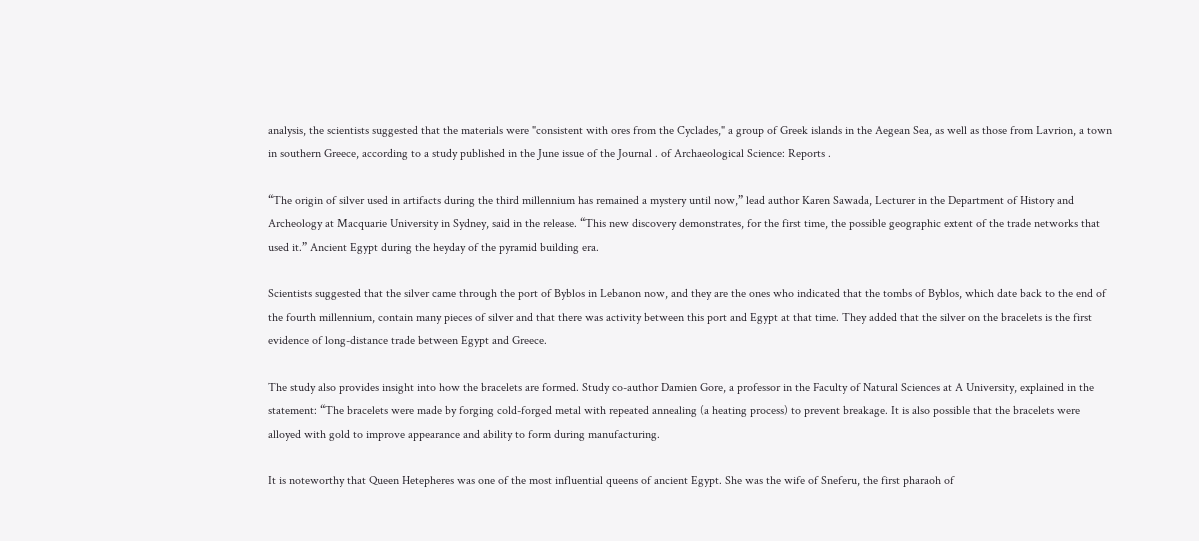analysis, the scientists suggested that the materials were "consistent with ores from the Cyclades," a group of Greek islands in the Aegean Sea, as well as those from Lavrion, a town in southern Greece, according to a study published in the June issue of the Journal . of Archaeological Science: Reports .

“The origin of silver used in artifacts during the third millennium has remained a mystery until now,” lead author Karen Sawada, Lecturer in the Department of History and Archeology at Macquarie University in Sydney, said in the release. “This new discovery demonstrates, for the first time, the possible geographic extent of the trade networks that used it.” Ancient Egypt during the heyday of the pyramid building era.

Scientists suggested that the silver came through the port of Byblos in Lebanon now, and they are the ones who indicated that the tombs of Byblos, which date back to the end of the fourth millennium, contain many pieces of silver and that there was activity between this port and Egypt at that time. They added that the silver on the bracelets is the first evidence of long-distance trade between Egypt and Greece.

The study also provides insight into how the bracelets are formed. Study co-author Damien Gore, a professor in the Faculty of Natural Sciences at A University, explained in the statement: “The bracelets were made by forging cold-forged metal with repeated annealing (a heating process) to prevent breakage. It is also possible that the bracelets were alloyed with gold to improve appearance and ability to form during manufacturing.

It is noteworthy that Queen Hetepheres was one of the most influential queens of ancient Egypt. She was the wife of Sneferu, the first pharaoh of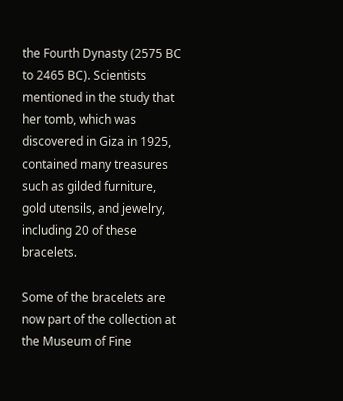the Fourth Dynasty (2575 BC to 2465 BC). Scientists mentioned in the study that her tomb, which was discovered in Giza in 1925, contained many treasures such as gilded furniture, gold utensils, and jewelry, including 20 of these bracelets.

Some of the bracelets are now part of the collection at the Museum of Fine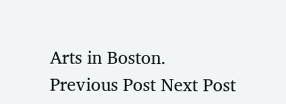Arts in Boston.
Previous Post Next Post